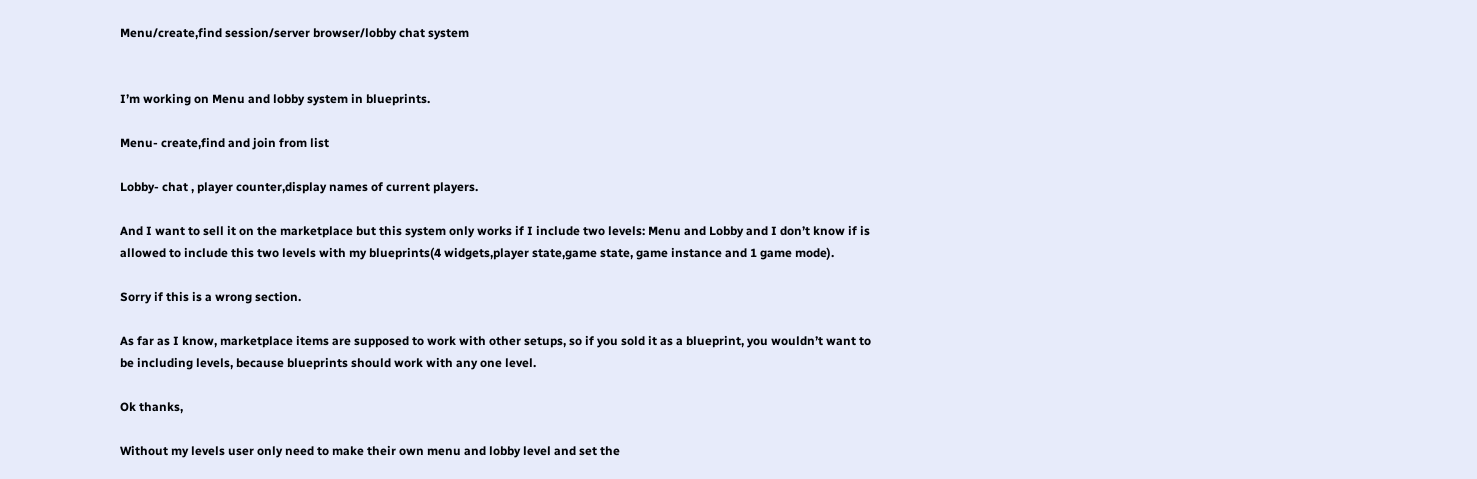Menu/create,find session/server browser/lobby chat system


I’m working on Menu and lobby system in blueprints.

Menu- create,find and join from list

Lobby- chat , player counter,display names of current players.

And I want to sell it on the marketplace but this system only works if I include two levels: Menu and Lobby and I don’t know if is allowed to include this two levels with my blueprints(4 widgets,player state,game state, game instance and 1 game mode).

Sorry if this is a wrong section.

As far as I know, marketplace items are supposed to work with other setups, so if you sold it as a blueprint, you wouldn’t want to be including levels, because blueprints should work with any one level.

Ok thanks,

Without my levels user only need to make their own menu and lobby level and set the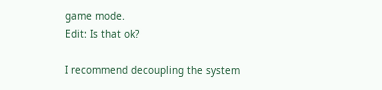game mode.
Edit: Is that ok?

I recommend decoupling the system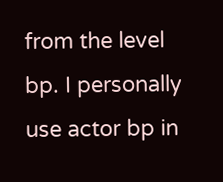from the level bp. I personally use actor bp in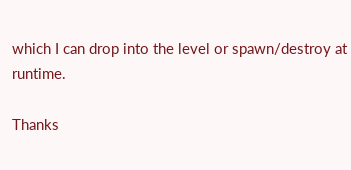which I can drop into the level or spawn/destroy at runtime.

Thanks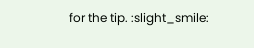for the tip. :slight_smile: